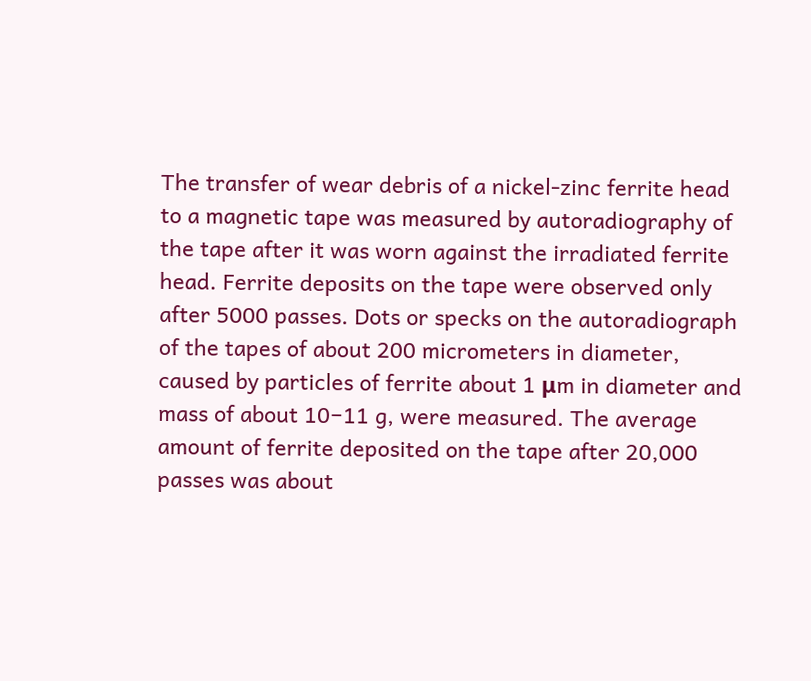The transfer of wear debris of a nickel-zinc ferrite head to a magnetic tape was measured by autoradiography of the tape after it was worn against the irradiated ferrite head. Ferrite deposits on the tape were observed only after 5000 passes. Dots or specks on the autoradiograph of the tapes of about 200 micrometers in diameter, caused by particles of ferrite about 1 μm in diameter and mass of about 10−11 g, were measured. The average amount of ferrite deposited on the tape after 20,000 passes was about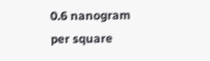0.6 nanogram per square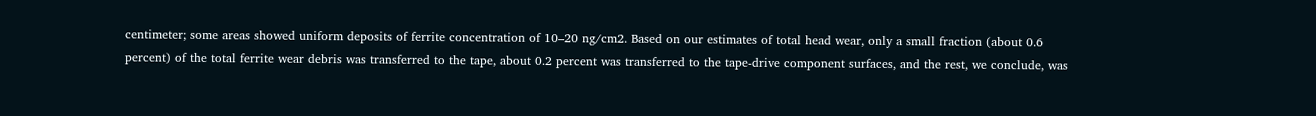centimeter; some areas showed uniform deposits of ferrite concentration of 10–20 ng/cm2. Based on our estimates of total head wear, only a small fraction (about 0.6 percent) of the total ferrite wear debris was transferred to the tape, about 0.2 percent was transferred to the tape-drive component surfaces, and the rest, we conclude, was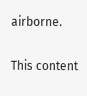airborne.

This content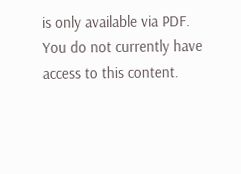is only available via PDF.
You do not currently have access to this content.